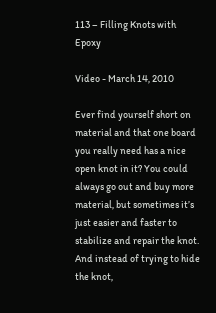113 – Filling Knots with Epoxy

Video - March 14, 2010

Ever find yourself short on material and that one board you really need has a nice open knot in it? You could always go out and buy more material, but sometimes it’s just easier and faster to stabilize and repair the knot. And instead of trying to hide the knot,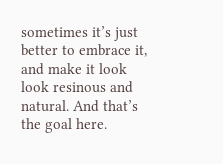sometimes it’s just better to embrace it, and make it look look resinous and natural. And that’s the goal here.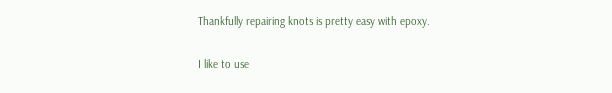Thankfully repairing knots is pretty easy with epoxy.

I like to use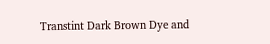Transtint Dark Brown Dye and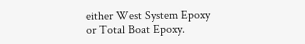either West System Epoxy or Total Boat Epoxy.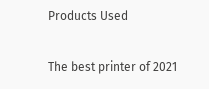Products Used


The best printer of 2021